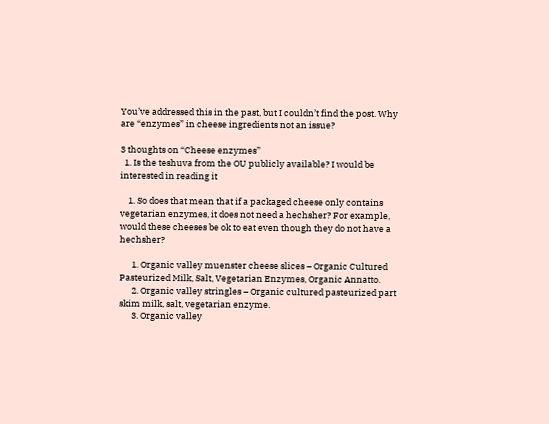You’ve addressed this in the past, but I couldn’t find the post. Why are “enzymes” in cheese ingredients not an issue?

3 thoughts on “Cheese enzymes”
  1. Is the teshuva from the OU publicly available? I would be interested in reading it

    1. So does that mean that if a packaged cheese only contains vegetarian enzymes, it does not need a hechsher? For example, would these cheeses be ok to eat even though they do not have a hechsher?

      1. Organic valley muenster cheese slices – Organic Cultured Pasteurized Milk, Salt, Vegetarian Enzymes, Organic Annatto.
      2. Organic valley stringles – Organic cultured pasteurized part skim milk, salt, vegetarian enzyme.
      3. Organic valley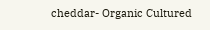cheddar- Organic Cultured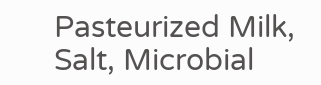Pasteurized Milk, Salt, Microbial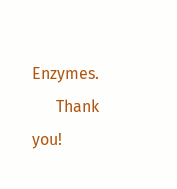Enzymes.
      Thank you!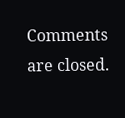Comments are closed.